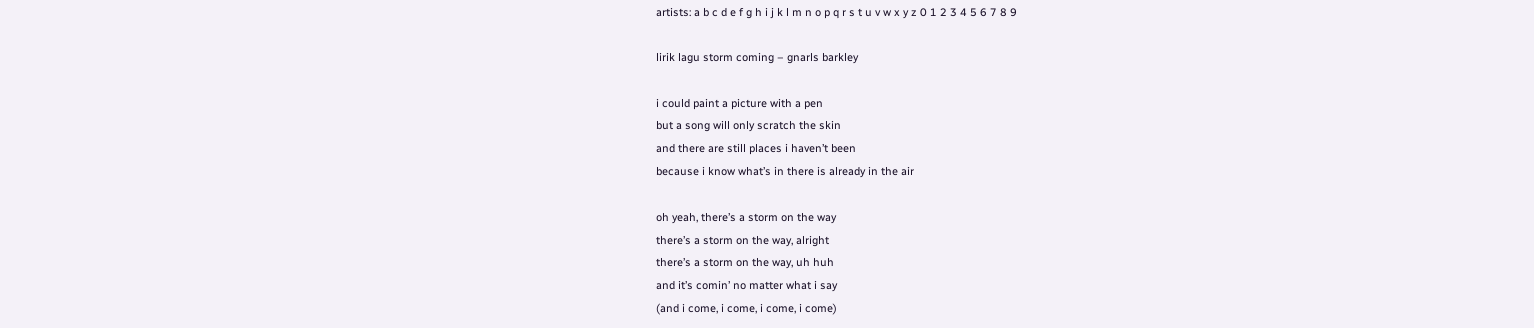artists: a b c d e f g h i j k l m n o p q r s t u v w x y z 0 1 2 3 4 5 6 7 8 9

lirik lagu storm coming – gnarls barkley

i could paint a picture with a pen
but a song will only scratch the skin
and there are still places i haven’t been
because i know what’s in there is already in the air

oh yeah, there’s a storm on the way
there’s a storm on the way, alright
there’s a storm on the way, uh huh
and it’s comin’ no matter what i say
(and i come, i come, i come, i come)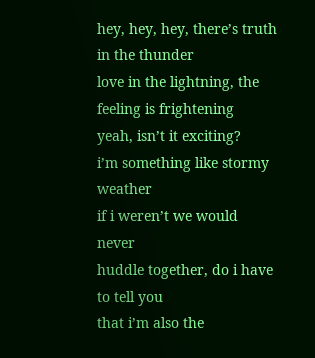hey, hey, hey, there’s truth in the thunder
love in the lightning, the feeling is frightening
yeah, isn’t it exciting?
i’m something like stormy weather
if i weren’t we would never
huddle together, do i have to tell you
that i’m also the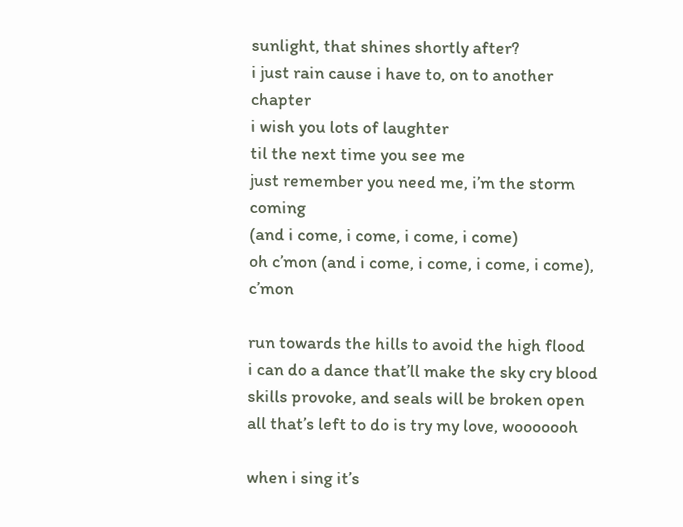sunlight, that shines shortly after?
i just rain cause i have to, on to another chapter
i wish you lots of laughter
til the next time you see me
just remember you need me, i’m the storm coming
(and i come, i come, i come, i come)
oh c’mon (and i come, i come, i come, i come), c’mon

run towards the hills to avoid the high flood
i can do a dance that’ll make the sky cry blood
skills provoke, and seals will be broken open
all that’s left to do is try my love, wooooooh

when i sing it’s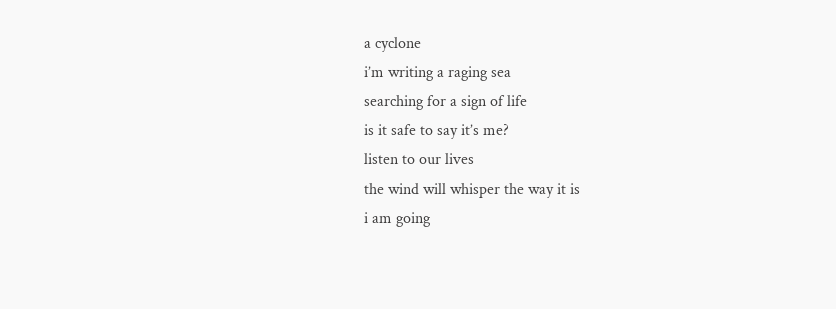a cyclone
i’m writing a raging sea
searching for a sign of life
is it safe to say it’s me?
listen to our lives
the wind will whisper the way it is
i am going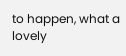to happen, what a lovely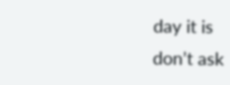day it is
don’t ask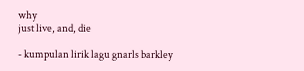why
just live, and, die

- kumpulan lirik lagu gnarls barkley